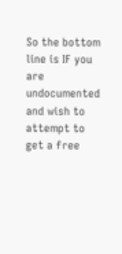So the bottom line is IF you are undocumented and wish to attempt to get a free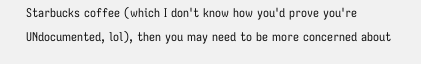Starbucks coffee (which I don't know how you'd prove you're UNdocumented, lol), then you may need to be more concerned about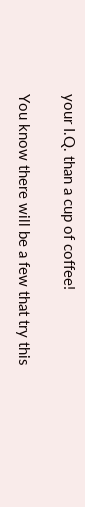your I.Q. than a cup of coffee!

You know there will be a few that try this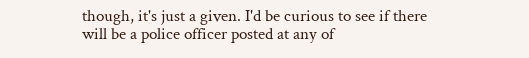though, it's just a given. I'd be curious to see if there will be a police officer posted at any of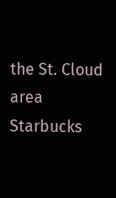the St. Cloud area Starbucks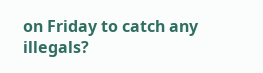on Friday to catch any illegals?